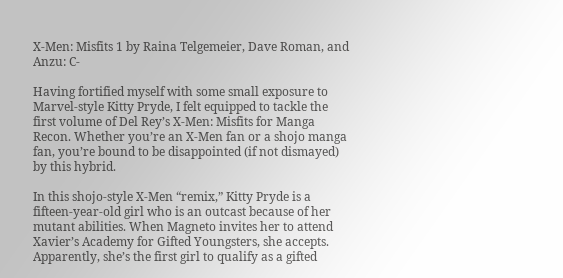X-Men: Misfits 1 by Raina Telgemeier, Dave Roman, and Anzu: C-

Having fortified myself with some small exposure to Marvel-style Kitty Pryde, I felt equipped to tackle the first volume of Del Rey’s X-Men: Misfits for Manga Recon. Whether you’re an X-Men fan or a shojo manga fan, you’re bound to be disappointed (if not dismayed) by this hybrid.

In this shojo-style X-Men “remix,” Kitty Pryde is a fifteen-year-old girl who is an outcast because of her mutant abilities. When Magneto invites her to attend Xavier’s Academy for Gifted Youngsters, she accepts. Apparently, she’s the first girl to qualify as a gifted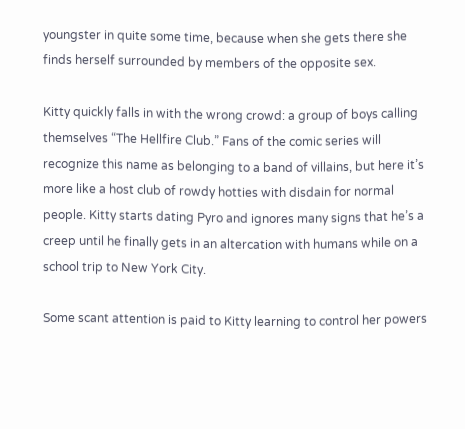youngster in quite some time, because when she gets there she finds herself surrounded by members of the opposite sex.

Kitty quickly falls in with the wrong crowd: a group of boys calling themselves “The Hellfire Club.” Fans of the comic series will recognize this name as belonging to a band of villains, but here it’s more like a host club of rowdy hotties with disdain for normal people. Kitty starts dating Pyro and ignores many signs that he’s a creep until he finally gets in an altercation with humans while on a school trip to New York City.

Some scant attention is paid to Kitty learning to control her powers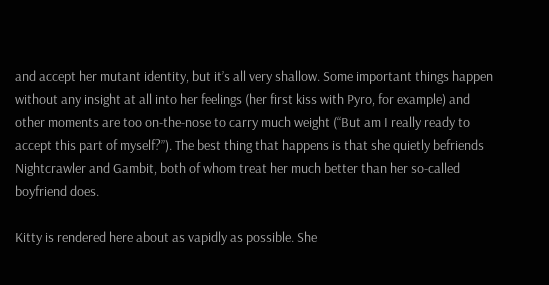and accept her mutant identity, but it’s all very shallow. Some important things happen without any insight at all into her feelings (her first kiss with Pyro, for example) and other moments are too on-the-nose to carry much weight (“But am I really ready to accept this part of myself?”). The best thing that happens is that she quietly befriends Nightcrawler and Gambit, both of whom treat her much better than her so-called boyfriend does.

Kitty is rendered here about as vapidly as possible. She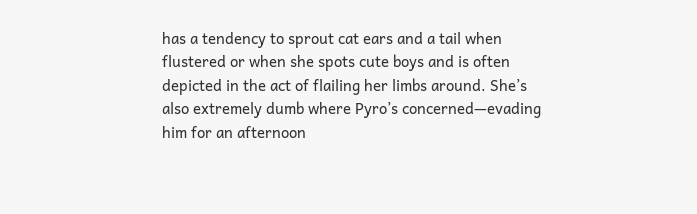has a tendency to sprout cat ears and a tail when flustered or when she spots cute boys and is often depicted in the act of flailing her limbs around. She’s also extremely dumb where Pyro’s concerned—evading him for an afternoon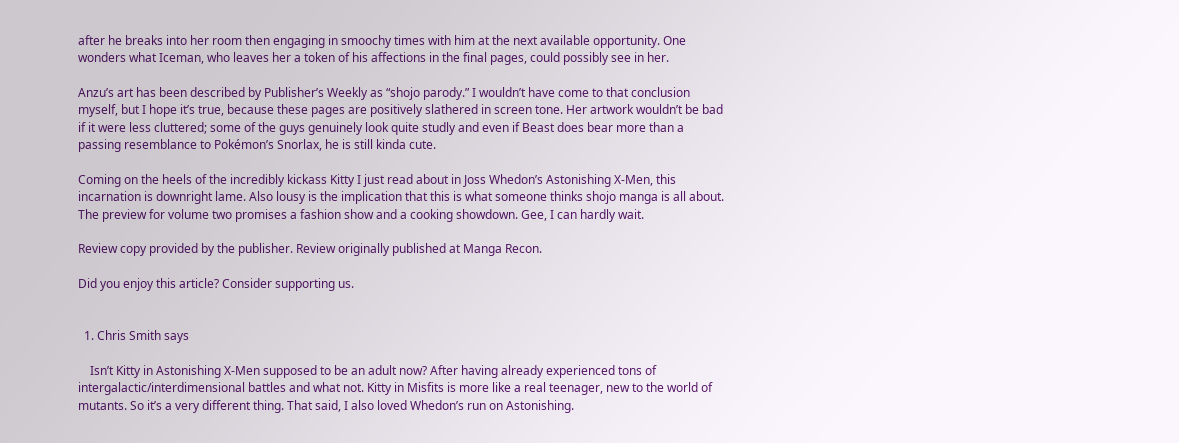after he breaks into her room then engaging in smoochy times with him at the next available opportunity. One wonders what Iceman, who leaves her a token of his affections in the final pages, could possibly see in her.

Anzu’s art has been described by Publisher’s Weekly as “shojo parody.” I wouldn’t have come to that conclusion myself, but I hope it’s true, because these pages are positively slathered in screen tone. Her artwork wouldn’t be bad if it were less cluttered; some of the guys genuinely look quite studly and even if Beast does bear more than a passing resemblance to Pokémon’s Snorlax, he is still kinda cute.

Coming on the heels of the incredibly kickass Kitty I just read about in Joss Whedon’s Astonishing X-Men, this incarnation is downright lame. Also lousy is the implication that this is what someone thinks shojo manga is all about. The preview for volume two promises a fashion show and a cooking showdown. Gee, I can hardly wait.

Review copy provided by the publisher. Review originally published at Manga Recon.

Did you enjoy this article? Consider supporting us.


  1. Chris Smith says

    Isn’t Kitty in Astonishing X-Men supposed to be an adult now? After having already experienced tons of intergalactic/interdimensional battles and what not. Kitty in Misfits is more like a real teenager, new to the world of mutants. So it’s a very different thing. That said, I also loved Whedon’s run on Astonishing.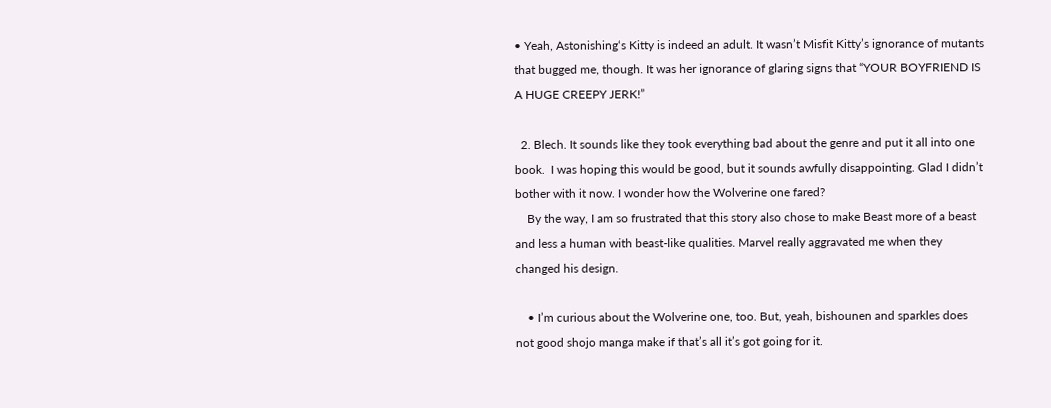• Yeah, Astonishing‘s Kitty is indeed an adult. It wasn’t Misfit Kitty’s ignorance of mutants that bugged me, though. It was her ignorance of glaring signs that “YOUR BOYFRIEND IS A HUGE CREEPY JERK!”

  2. Blech. It sounds like they took everything bad about the genre and put it all into one book.  I was hoping this would be good, but it sounds awfully disappointing. Glad I didn’t bother with it now. I wonder how the Wolverine one fared?
    By the way, I am so frustrated that this story also chose to make Beast more of a beast and less a human with beast-like qualities. Marvel really aggravated me when they changed his design.

    • I’m curious about the Wolverine one, too. But, yeah, bishounen and sparkles does not good shojo manga make if that’s all it’s got going for it.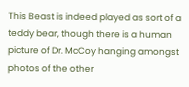This Beast is indeed played as sort of a teddy bear, though there is a human picture of Dr. McCoy hanging amongst photos of the other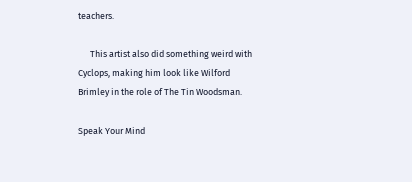teachers.

      This artist also did something weird with Cyclops, making him look like Wilford Brimley in the role of The Tin Woodsman.

Speak Your Mind